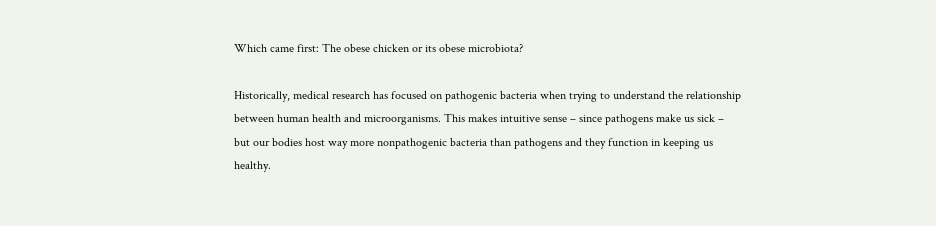Which came first: The obese chicken or its obese microbiota?

Historically, medical research has focused on pathogenic bacteria when trying to understand the relationship between human health and microorganisms. This makes intuitive sense – since pathogens make us sick – but our bodies host way more nonpathogenic bacteria than pathogens and they function in keeping us healthy.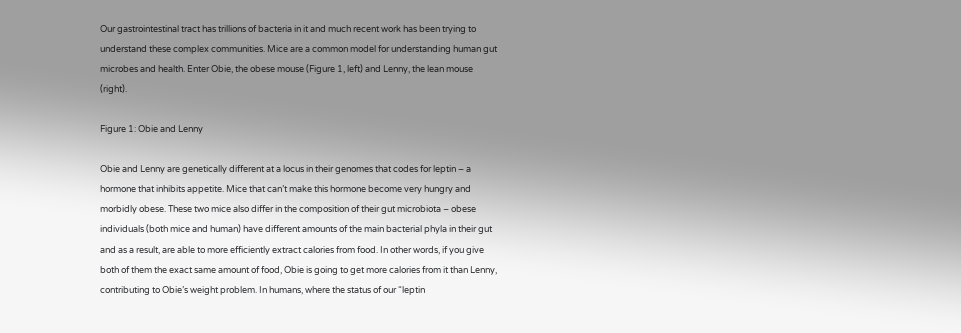Our gastrointestinal tract has trillions of bacteria in it and much recent work has been trying to understand these complex communities. Mice are a common model for understanding human gut microbes and health. Enter Obie, the obese mouse (Figure 1, left) and Lenny, the lean mouse (right).

Figure 1: Obie and Lenny

Obie and Lenny are genetically different at a locus in their genomes that codes for leptin – a hormone that inhibits appetite. Mice that can’t make this hormone become very hungry and morbidly obese. These two mice also differ in the composition of their gut microbiota – obese individuals (both mice and human) have different amounts of the main bacterial phyla in their gut and as a result, are able to more efficiently extract calories from food. In other words, if you give both of them the exact same amount of food, Obie is going to get more calories from it than Lenny, contributing to Obie’s weight problem. In humans, where the status of our “leptin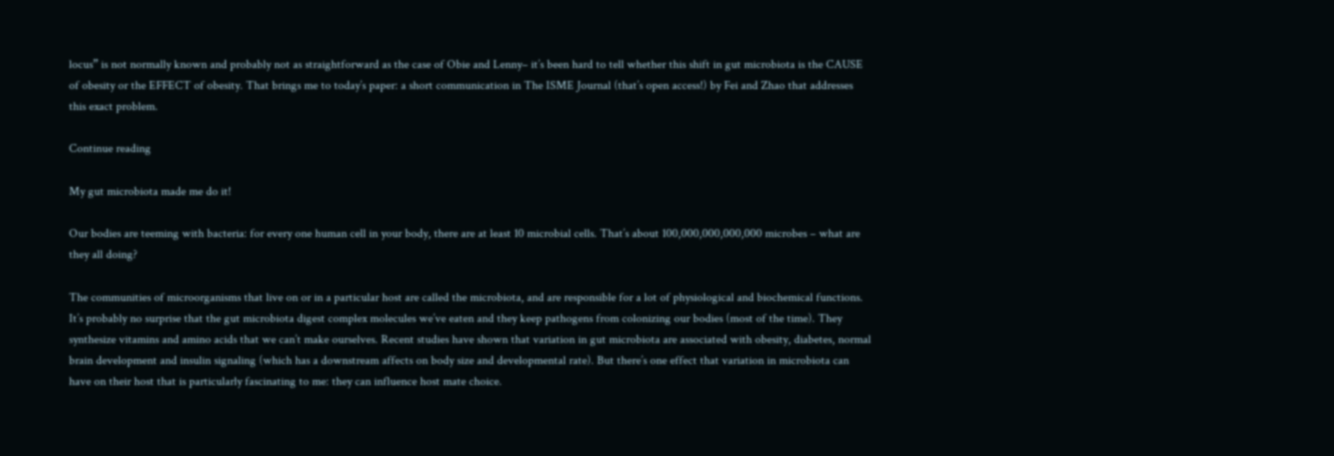locus” is not normally known and probably not as straightforward as the case of Obie and Lenny– it’s been hard to tell whether this shift in gut microbiota is the CAUSE of obesity or the EFFECT of obesity. That brings me to today’s paper: a short communication in The ISME Journal (that’s open access!) by Fei and Zhao that addresses this exact problem.

Continue reading

My gut microbiota made me do it!

Our bodies are teeming with bacteria: for every one human cell in your body, there are at least 10 microbial cells. That’s about 100,000,000,000,000 microbes – what are they all doing?

The communities of microorganisms that live on or in a particular host are called the microbiota, and are responsible for a lot of physiological and biochemical functions. It’s probably no surprise that the gut microbiota digest complex molecules we’ve eaten and they keep pathogens from colonizing our bodies (most of the time). They synthesize vitamins and amino acids that we can’t make ourselves. Recent studies have shown that variation in gut microbiota are associated with obesity, diabetes, normal brain development and insulin signaling (which has a downstream affects on body size and developmental rate). But there’s one effect that variation in microbiota can have on their host that is particularly fascinating to me: they can influence host mate choice.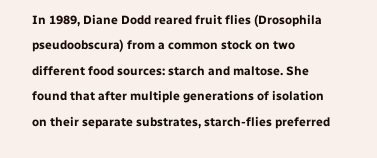In 1989, Diane Dodd reared fruit flies (Drosophila pseudoobscura) from a common stock on two different food sources: starch and maltose. She found that after multiple generations of isolation on their separate substrates, starch-flies preferred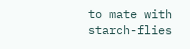to mate with starch-flies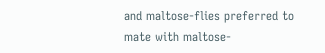and maltose-flies preferred to mate with maltose-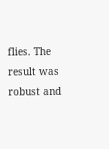flies. The result was robust and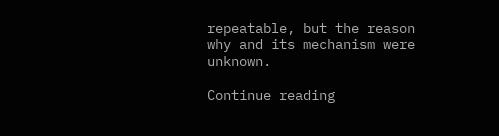repeatable, but the reason why and its mechanism were unknown.

Continue reading